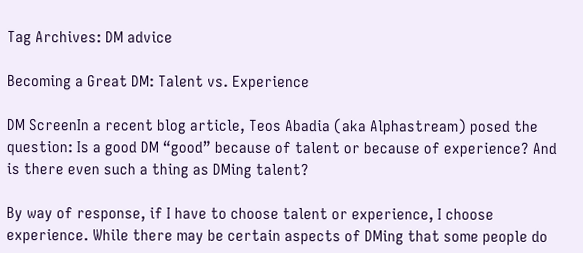Tag Archives: DM advice

Becoming a Great DM: Talent vs. Experience

DM ScreenIn a recent blog article, Teos Abadia (aka Alphastream) posed the question: Is a good DM “good” because of talent or because of experience? And is there even such a thing as DMing talent?

By way of response, if I have to choose talent or experience, I choose experience. While there may be certain aspects of DMing that some people do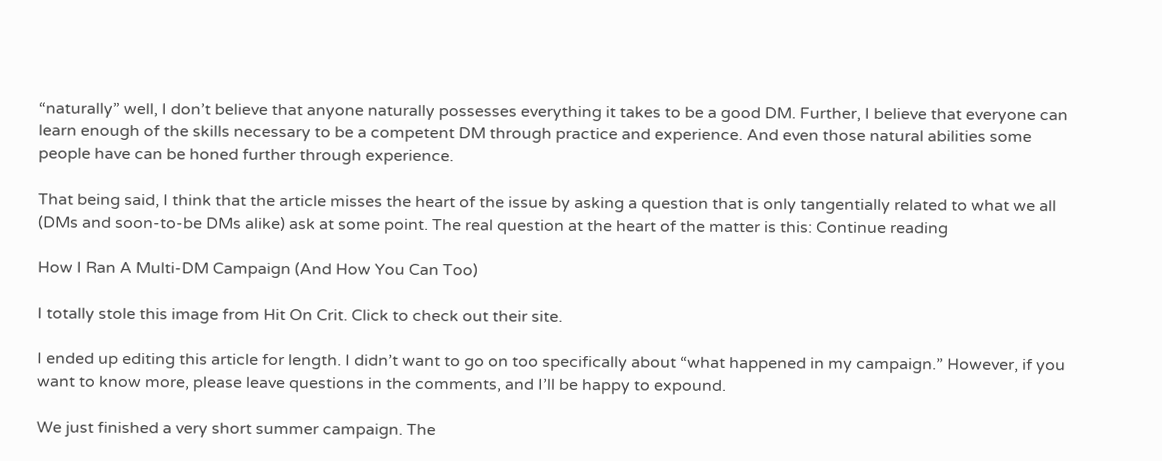“naturally” well, I don’t believe that anyone naturally possesses everything it takes to be a good DM. Further, I believe that everyone can learn enough of the skills necessary to be a competent DM through practice and experience. And even those natural abilities some people have can be honed further through experience.

That being said, I think that the article misses the heart of the issue by asking a question that is only tangentially related to what we all (DMs and soon-to-be DMs alike) ask at some point. The real question at the heart of the matter is this: Continue reading

How I Ran A Multi-DM Campaign (And How You Can Too)

I totally stole this image from Hit On Crit. Click to check out their site.

I ended up editing this article for length. I didn’t want to go on too specifically about “what happened in my campaign.” However, if you want to know more, please leave questions in the comments, and I’ll be happy to expound.

We just finished a very short summer campaign. The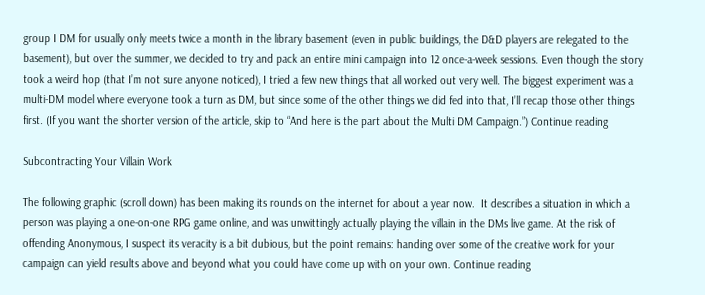group I DM for usually only meets twice a month in the library basement (even in public buildings, the D&D players are relegated to the basement), but over the summer, we decided to try and pack an entire mini campaign into 12 once-a-week sessions. Even though the story took a weird hop (that I’m not sure anyone noticed), I tried a few new things that all worked out very well. The biggest experiment was a multi-DM model where everyone took a turn as DM, but since some of the other things we did fed into that, I’ll recap those other things first. (If you want the shorter version of the article, skip to “And here is the part about the Multi DM Campaign.”) Continue reading

Subcontracting Your Villain Work

The following graphic (scroll down) has been making its rounds on the internet for about a year now.  It describes a situation in which a person was playing a one-on-one RPG game online, and was unwittingly actually playing the villain in the DMs live game. At the risk of offending Anonymous, I suspect its veracity is a bit dubious, but the point remains: handing over some of the creative work for your campaign can yield results above and beyond what you could have come up with on your own. Continue reading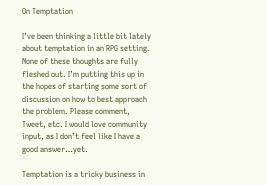On Temptation

I’ve been thinking a little bit lately about temptation in an RPG setting. None of these thoughts are fully fleshed out. I’m putting this up in the hopes of starting some sort of discussion on how to best approach the problem. Please comment, Tweet, etc. I would love community input, as I don’t feel like I have a good answer…yet.

Temptation is a tricky business in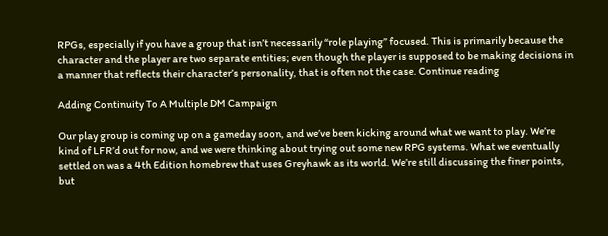RPGs, especially if you have a group that isn’t necessarily “role playing” focused. This is primarily because the character and the player are two separate entities; even though the player is supposed to be making decisions in a manner that reflects their character’s personality, that is often not the case. Continue reading

Adding Continuity To A Multiple DM Campaign

Our play group is coming up on a gameday soon, and we’ve been kicking around what we want to play. We’re kind of LFR’d out for now, and we were thinking about trying out some new RPG systems. What we eventually settled on was a 4th Edition homebrew that uses Greyhawk as its world. We’re still discussing the finer points, but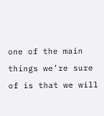one of the main things we’re sure of is that we will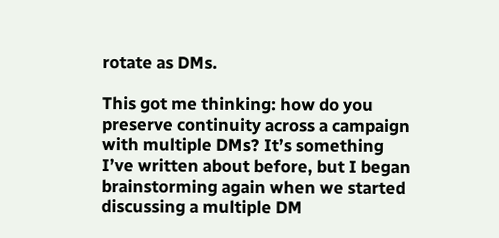rotate as DMs.

This got me thinking: how do you preserve continuity across a campaign with multiple DMs? It’s something I’ve written about before, but I began brainstorming again when we started discussing a multiple DM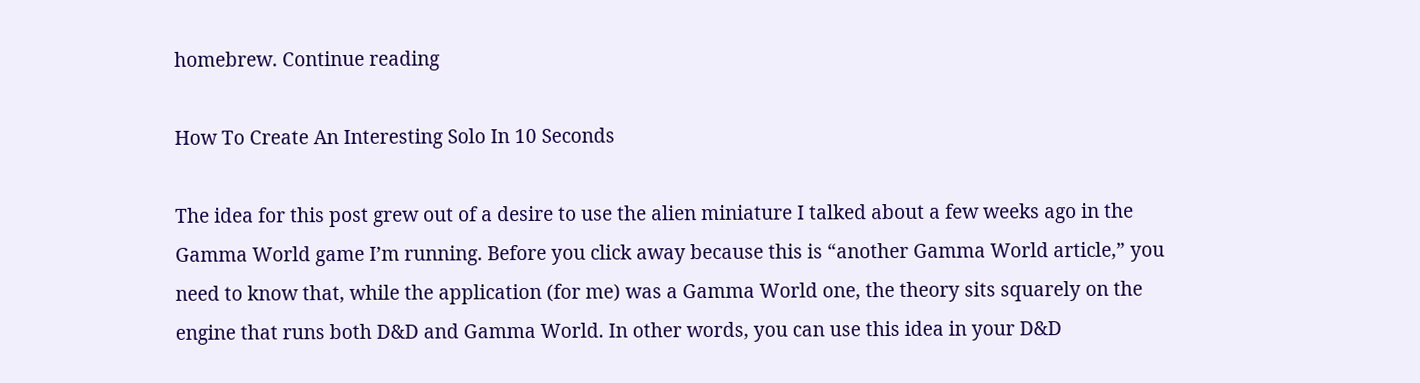homebrew. Continue reading

How To Create An Interesting Solo In 10 Seconds

The idea for this post grew out of a desire to use the alien miniature I talked about a few weeks ago in the Gamma World game I’m running. Before you click away because this is “another Gamma World article,” you need to know that, while the application (for me) was a Gamma World one, the theory sits squarely on the engine that runs both D&D and Gamma World. In other words, you can use this idea in your D&D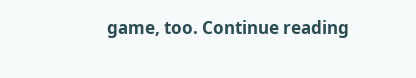game, too. Continue reading